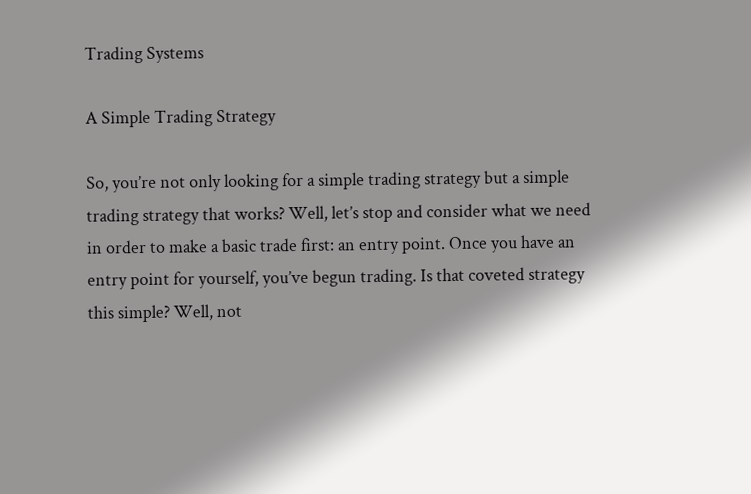Trading Systems

A Simple Trading Strategy

So, you’re not only looking for a simple trading strategy but a simple trading strategy that works? Well, let’s stop and consider what we need in order to make a basic trade first: an entry point. Once you have an entry point for yourself, you’ve begun trading. Is that coveted strategy this simple? Well, not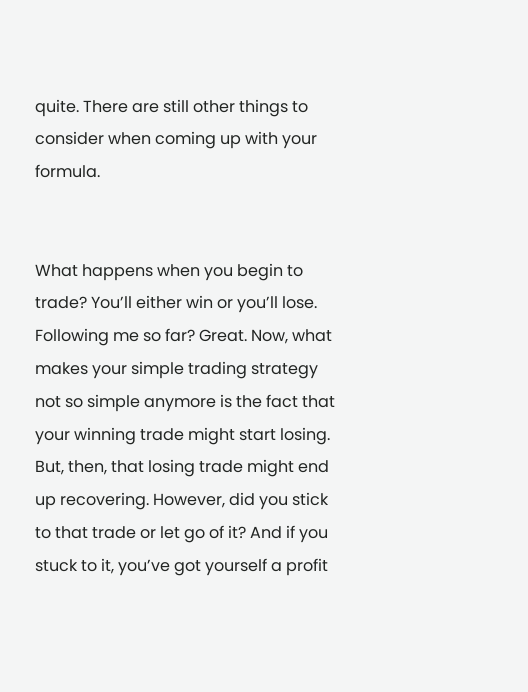quite. There are still other things to consider when coming up with your formula.


What happens when you begin to trade? You’ll either win or you’ll lose. Following me so far? Great. Now, what makes your simple trading strategy not so simple anymore is the fact that your winning trade might start losing. But, then, that losing trade might end up recovering. However, did you stick to that trade or let go of it? And if you stuck to it, you’ve got yourself a profit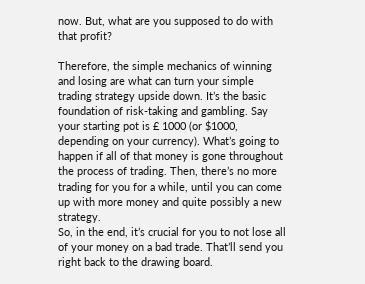now. But, what are you supposed to do with that profit?

Therefore, the simple mechanics of winning and losing are what can turn your simple trading strategy upside down. It’s the basic foundation of risk-taking and gambling. Say your starting pot is £ 1000 (or $1000, depending on your currency). What’s going to happen if all of that money is gone throughout the process of trading. Then, there’s no more trading for you for a while, until you can come up with more money and quite possibly a new strategy.
So, in the end, it’s crucial for you to not lose all of your money on a bad trade. That’ll send you right back to the drawing board.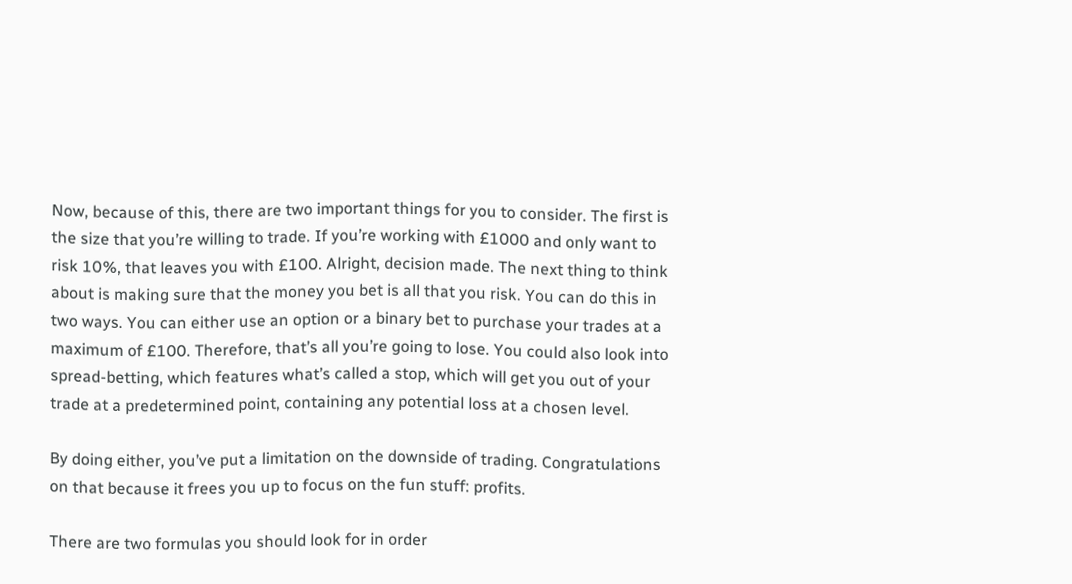Now, because of this, there are two important things for you to consider. The first is the size that you’re willing to trade. If you’re working with £1000 and only want to risk 10%, that leaves you with £100. Alright, decision made. The next thing to think about is making sure that the money you bet is all that you risk. You can do this in two ways. You can either use an option or a binary bet to purchase your trades at a maximum of £100. Therefore, that’s all you’re going to lose. You could also look into spread-betting, which features what’s called a stop, which will get you out of your trade at a predetermined point, containing any potential loss at a chosen level.

By doing either, you’ve put a limitation on the downside of trading. Congratulations on that because it frees you up to focus on the fun stuff: profits.

There are two formulas you should look for in order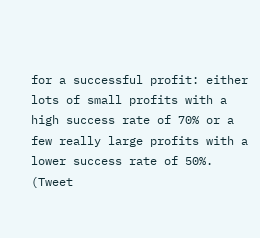for a successful profit: either lots of small profits with a high success rate of 70% or a few really large profits with a lower success rate of 50%. (Tweet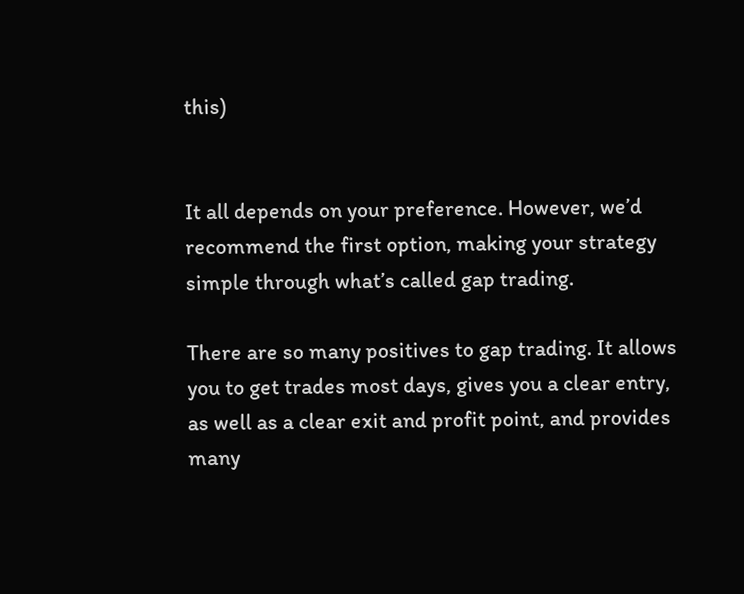this)


It all depends on your preference. However, we’d recommend the first option, making your strategy simple through what’s called gap trading.

There are so many positives to gap trading. It allows you to get trades most days, gives you a clear entry, as well as a clear exit and profit point, and provides many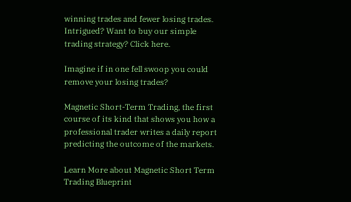winning trades and fewer losing trades. Intrigued? Want to buy our simple trading strategy? Click here.

Imagine if in one fell swoop you could remove your losing trades?

Magnetic Short-Term Trading, the first course of its kind that shows you how a professional trader writes a daily report predicting the outcome of the markets.

Learn More about Magnetic Short Term Trading Blueprint